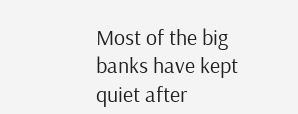Most of the big banks have kept quiet after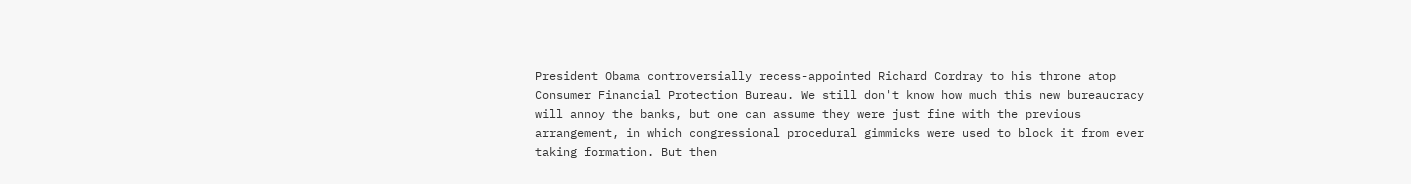President Obama controversially recess-appointed Richard Cordray to his throne atop Consumer Financial Protection Bureau. We still don't know how much this new bureaucracy will annoy the banks, but one can assume they were just fine with the previous arrangement, in which congressional procedural gimmicks were used to block it from ever taking formation. But then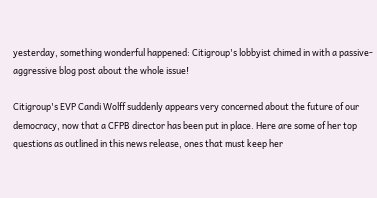yesterday, something wonderful happened: Citigroup's lobbyist chimed in with a passive-aggressive blog post about the whole issue!

Citigroup's EVP Candi Wolff suddenly appears very concerned about the future of our democracy, now that a CFPB director has been put in place. Here are some of her top questions as outlined in this news release, ones that must keep her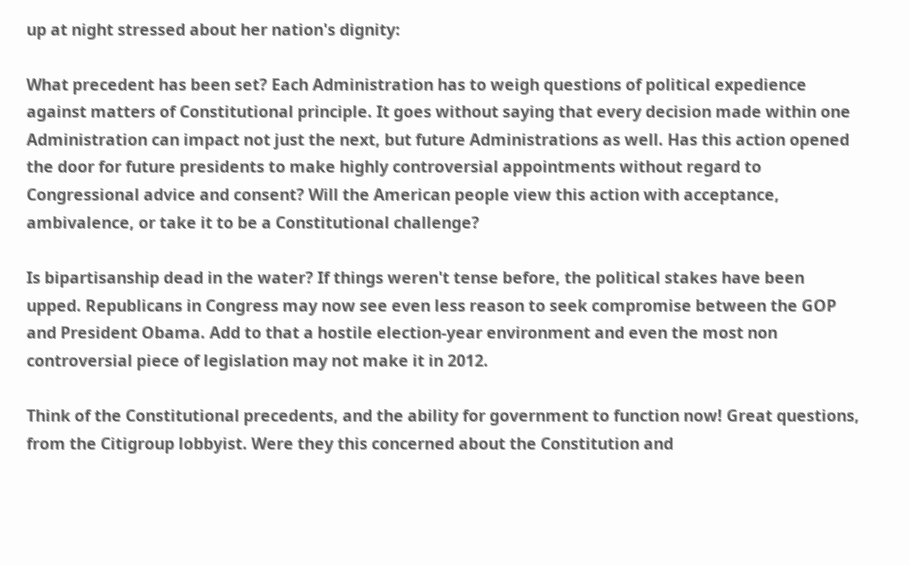up at night stressed about her nation's dignity:

What precedent has been set? Each Administration has to weigh questions of political expedience against matters of Constitutional principle. It goes without saying that every decision made within one Administration can impact not just the next, but future Administrations as well. Has this action opened the door for future presidents to make highly controversial appointments without regard to Congressional advice and consent? Will the American people view this action with acceptance, ambivalence, or take it to be a Constitutional challenge?

Is bipartisanship dead in the water? If things weren't tense before, the political stakes have been upped. Republicans in Congress may now see even less reason to seek compromise between the GOP and President Obama. Add to that a hostile election-year environment and even the most non controversial piece of legislation may not make it in 2012.

Think of the Constitutional precedents, and the ability for government to function now! Great questions, from the Citigroup lobbyist. Were they this concerned about the Constitution and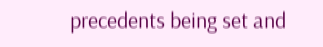precedents being set and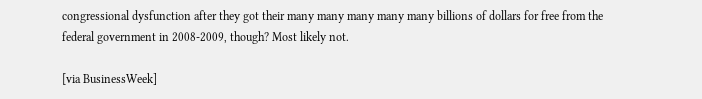congressional dysfunction after they got their many many many many many billions of dollars for free from the federal government in 2008-2009, though? Most likely not.

[via BusinessWeek]